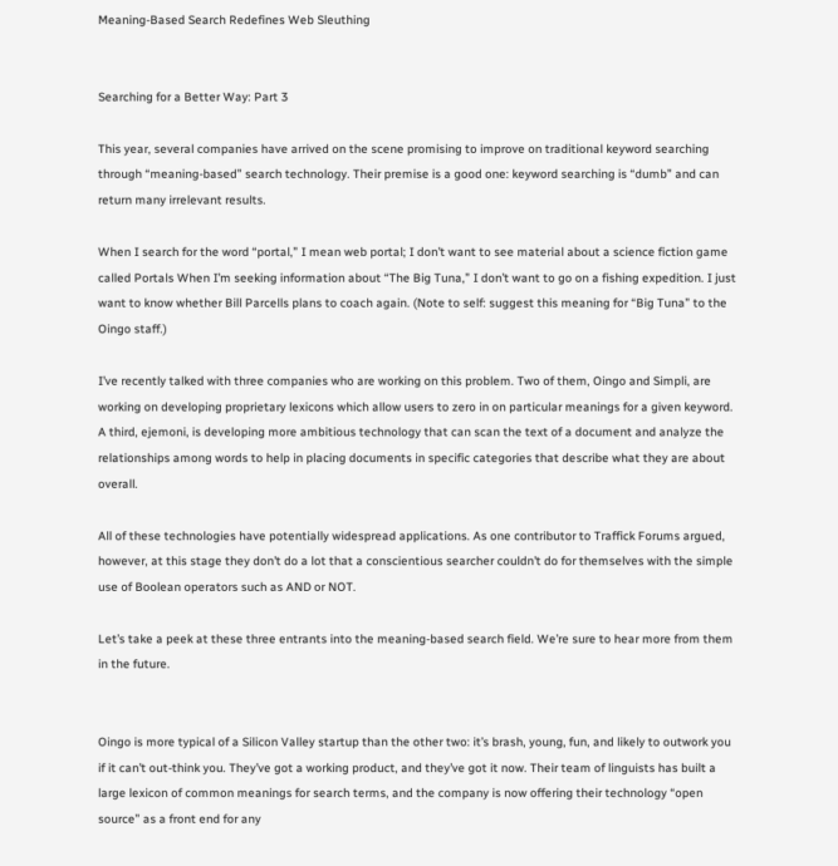Meaning-Based Search Redefines Web Sleuthing


Searching for a Better Way: Part 3

This year, several companies have arrived on the scene promising to improve on traditional keyword searching through “meaning-based” search technology. Their premise is a good one: keyword searching is “dumb” and can return many irrelevant results.

When I search for the word “portal,” I mean web portal; I don’t want to see material about a science fiction game called Portals When I’m seeking information about “The Big Tuna,” I don’t want to go on a fishing expedition. I just want to know whether Bill Parcells plans to coach again. (Note to self: suggest this meaning for “Big Tuna” to the Oingo staff.)

I’ve recently talked with three companies who are working on this problem. Two of them, Oingo and Simpli, are working on developing proprietary lexicons which allow users to zero in on particular meanings for a given keyword. A third, ejemoni, is developing more ambitious technology that can scan the text of a document and analyze the relationships among words to help in placing documents in specific categories that describe what they are about overall.

All of these technologies have potentially widespread applications. As one contributor to Traffick Forums argued, however, at this stage they don’t do a lot that a conscientious searcher couldn’t do for themselves with the simple use of Boolean operators such as AND or NOT.

Let’s take a peek at these three entrants into the meaning-based search field. We’re sure to hear more from them in the future.


Oingo is more typical of a Silicon Valley startup than the other two: it’s brash, young, fun, and likely to outwork you if it can’t out-think you. They’ve got a working product, and they’ve got it now. Their team of linguists has built a large lexicon of common meanings for search terms, and the company is now offering their technology “open source” as a front end for any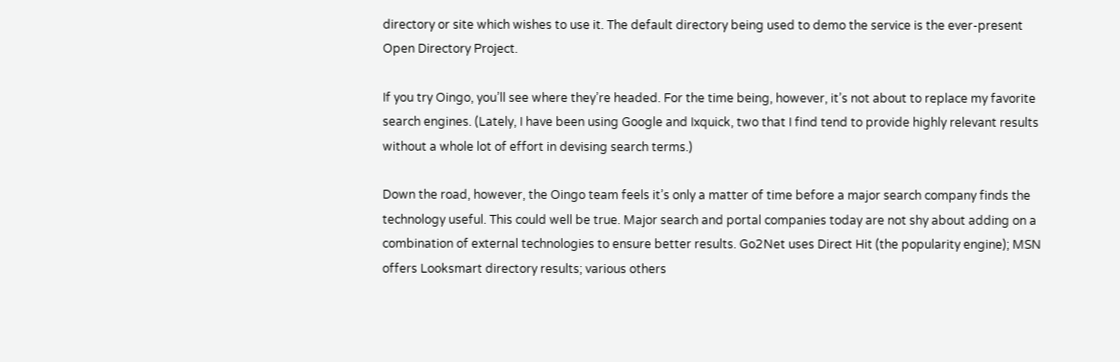directory or site which wishes to use it. The default directory being used to demo the service is the ever-present Open Directory Project.

If you try Oingo, you’ll see where they’re headed. For the time being, however, it’s not about to replace my favorite search engines. (Lately, I have been using Google and Ixquick, two that I find tend to provide highly relevant results without a whole lot of effort in devising search terms.)

Down the road, however, the Oingo team feels it’s only a matter of time before a major search company finds the technology useful. This could well be true. Major search and portal companies today are not shy about adding on a combination of external technologies to ensure better results. Go2Net uses Direct Hit (the popularity engine); MSN offers Looksmart directory results; various others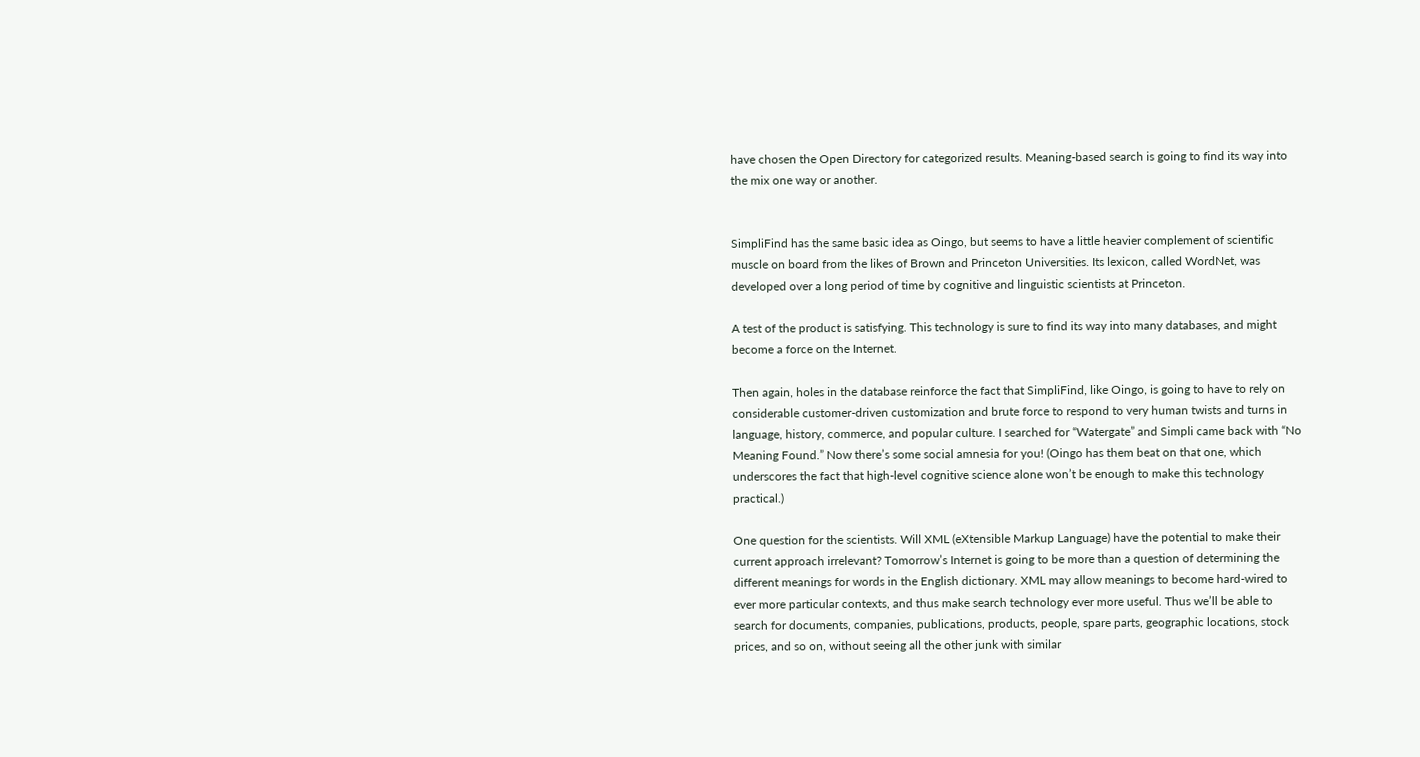have chosen the Open Directory for categorized results. Meaning-based search is going to find its way into the mix one way or another.


SimpliFind has the same basic idea as Oingo, but seems to have a little heavier complement of scientific muscle on board from the likes of Brown and Princeton Universities. Its lexicon, called WordNet, was developed over a long period of time by cognitive and linguistic scientists at Princeton.

A test of the product is satisfying. This technology is sure to find its way into many databases, and might become a force on the Internet.

Then again, holes in the database reinforce the fact that SimpliFind, like Oingo, is going to have to rely on considerable customer-driven customization and brute force to respond to very human twists and turns in language, history, commerce, and popular culture. I searched for “Watergate” and Simpli came back with “No Meaning Found.” Now there’s some social amnesia for you! (Oingo has them beat on that one, which underscores the fact that high-level cognitive science alone won’t be enough to make this technology practical.)

One question for the scientists. Will XML (eXtensible Markup Language) have the potential to make their current approach irrelevant? Tomorrow’s Internet is going to be more than a question of determining the different meanings for words in the English dictionary. XML may allow meanings to become hard-wired to ever more particular contexts, and thus make search technology ever more useful. Thus we’ll be able to search for documents, companies, publications, products, people, spare parts, geographic locations, stock prices, and so on, without seeing all the other junk with similar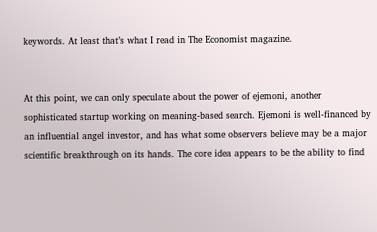keywords. At least that’s what I read in The Economist magazine.


At this point, we can only speculate about the power of ejemoni, another sophisticated startup working on meaning-based search. Ejemoni is well-financed by an influential angel investor, and has what some observers believe may be a major scientific breakthrough on its hands. The core idea appears to be the ability to find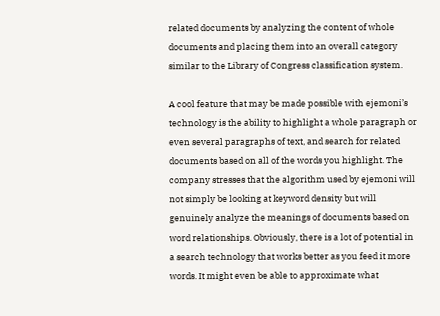related documents by analyzing the content of whole documents and placing them into an overall category similar to the Library of Congress classification system.

A cool feature that may be made possible with ejemoni’s technology is the ability to highlight a whole paragraph or even several paragraphs of text, and search for related documents based on all of the words you highlight. The company stresses that the algorithm used by ejemoni will not simply be looking at keyword density but will genuinely analyze the meanings of documents based on word relationships. Obviously, there is a lot of potential in a search technology that works better as you feed it more words. It might even be able to approximate what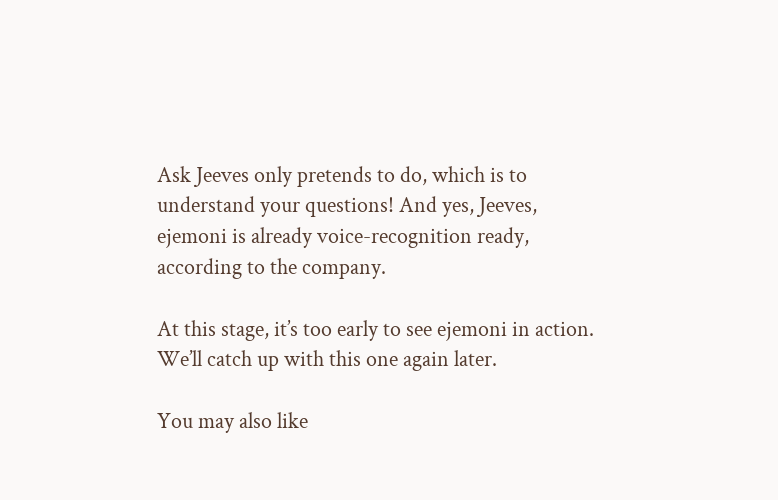Ask Jeeves only pretends to do, which is to understand your questions! And yes, Jeeves, ejemoni is already voice-recognition ready, according to the company.

At this stage, it’s too early to see ejemoni in action. We’ll catch up with this one again later.

You may also like